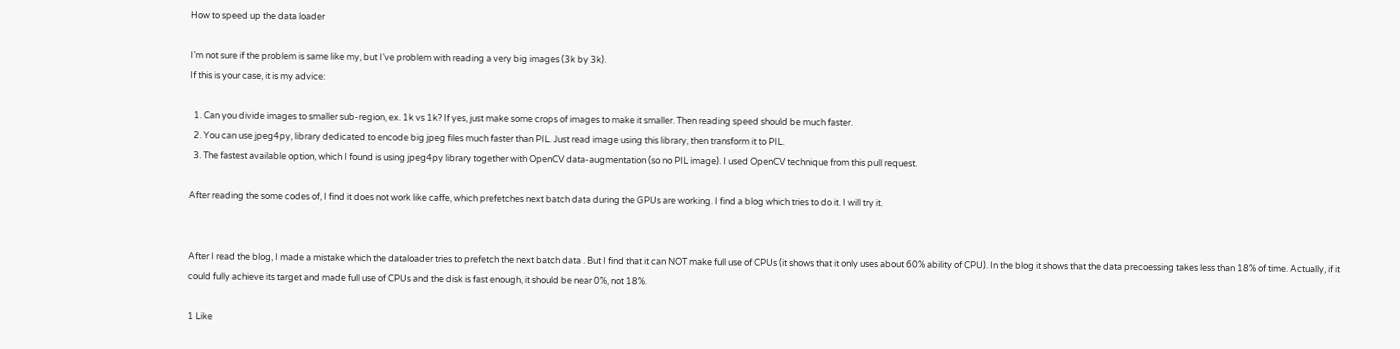How to speed up the data loader

I’m not sure if the problem is same like my, but I’ve problem with reading a very big images (3k by 3k).
If this is your case, it is my advice:

  1. Can you divide images to smaller sub-region, ex. 1k vs 1k? If yes, just make some crops of images to make it smaller. Then reading speed should be much faster.
  2. You can use jpeg4py, library dedicated to encode big jpeg files much faster than PIL. Just read image using this library, then transform it to PIL.
  3. The fastest available option, which I found is using jpeg4py library together with OpenCV data-augmentation (so no PIL image). I used OpenCV technique from this pull request.

After reading the some codes of, I find it does not work like caffe, which prefetches next batch data during the GPUs are working. I find a blog which tries to do it. I will try it.


After I read the blog, I made a mistake which the dataloader tries to prefetch the next batch data . But I find that it can NOT make full use of CPUs (it shows that it only uses about 60% ability of CPU). In the blog it shows that the data precoessing takes less than 18% of time. Actually, if it could fully achieve its target and made full use of CPUs and the disk is fast enough, it should be near 0%, not 18%.

1 Like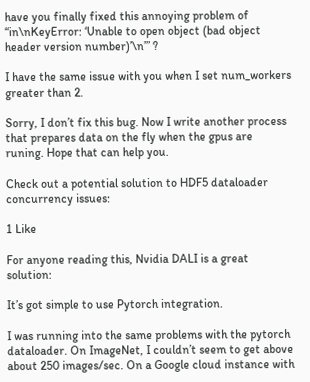have you finally fixed this annoying problem of “in\nKeyError: ‘Unable to open object (bad object header version number)’\n’” ?

I have the same issue with you when I set num_workers greater than 2.

Sorry, I don’t fix this bug. Now I write another process that prepares data on the fly when the gpus are runing. Hope that can help you.

Check out a potential solution to HDF5 dataloader concurrency issues:

1 Like

For anyone reading this, Nvidia DALI is a great solution:

It’s got simple to use Pytorch integration.

I was running into the same problems with the pytorch dataloader. On ImageNet, I couldn’t seem to get above about 250 images/sec. On a Google cloud instance with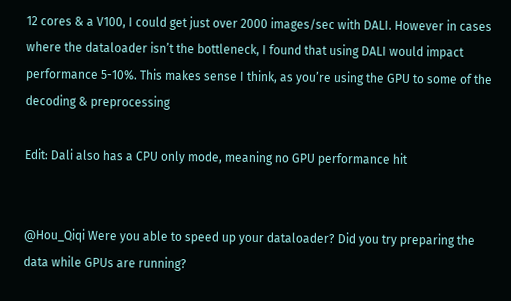12 cores & a V100, I could get just over 2000 images/sec with DALI. However in cases where the dataloader isn’t the bottleneck, I found that using DALI would impact performance 5-10%. This makes sense I think, as you’re using the GPU to some of the decoding & preprocessing

Edit: Dali also has a CPU only mode, meaning no GPU performance hit


@Hou_Qiqi Were you able to speed up your dataloader? Did you try preparing the data while GPUs are running?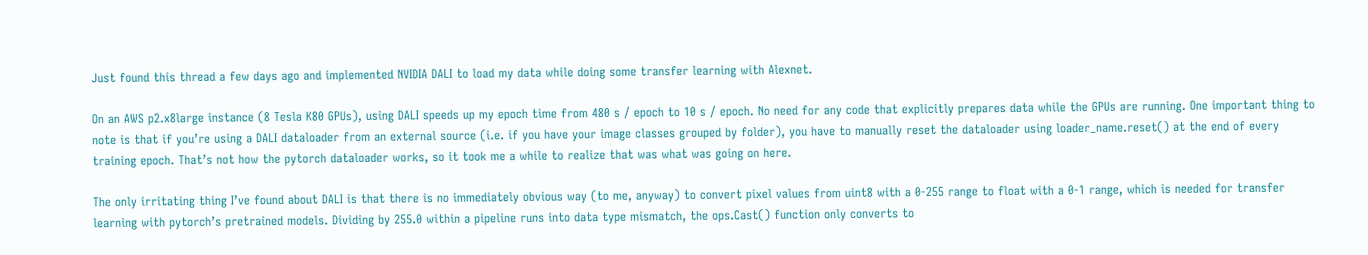Just found this thread a few days ago and implemented NVIDIA DALI to load my data while doing some transfer learning with Alexnet.

On an AWS p2.x8large instance (8 Tesla K80 GPUs), using DALI speeds up my epoch time from 480 s / epoch to 10 s / epoch. No need for any code that explicitly prepares data while the GPUs are running. One important thing to note is that if you’re using a DALI dataloader from an external source (i.e. if you have your image classes grouped by folder), you have to manually reset the dataloader using loader_name.reset() at the end of every training epoch. That’s not how the pytorch dataloader works, so it took me a while to realize that was what was going on here.

The only irritating thing I’ve found about DALI is that there is no immediately obvious way (to me, anyway) to convert pixel values from uint8 with a 0-255 range to float with a 0-1 range, which is needed for transfer learning with pytorch’s pretrained models. Dividing by 255.0 within a pipeline runs into data type mismatch, the ops.Cast() function only converts to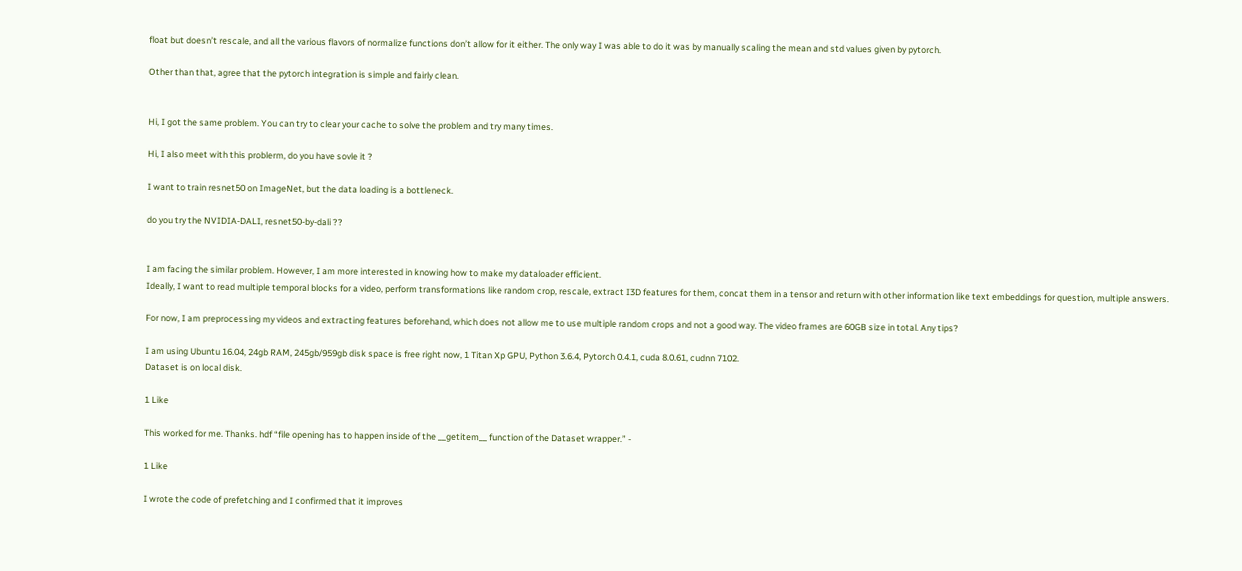float but doesn’t rescale, and all the various flavors of normalize functions don’t allow for it either. The only way I was able to do it was by manually scaling the mean and std values given by pytorch.

Other than that, agree that the pytorch integration is simple and fairly clean.


Hi, I got the same problem. You can try to clear your cache to solve the problem and try many times.

Hi, I also meet with this problerm, do you have sovle it ?

I want to train resnet50 on ImageNet, but the data loading is a bottleneck.

do you try the NVIDIA-DALI, resnet50-by-dali ??


I am facing the similar problem. However, I am more interested in knowing how to make my dataloader efficient.
Ideally, I want to read multiple temporal blocks for a video, perform transformations like random crop, rescale, extract I3D features for them, concat them in a tensor and return with other information like text embeddings for question, multiple answers.

For now, I am preprocessing my videos and extracting features beforehand, which does not allow me to use multiple random crops and not a good way. The video frames are 60GB size in total. Any tips?

I am using Ubuntu 16.04, 24gb RAM, 245gb/959gb disk space is free right now, 1 Titan Xp GPU, Python 3.6.4, Pytorch 0.4.1, cuda 8.0.61, cudnn 7102.
Dataset is on local disk.

1 Like

This worked for me. Thanks. hdf “file opening has to happen inside of the __getitem__ function of the Dataset wrapper.” -

1 Like

I wrote the code of prefetching and I confirmed that it improves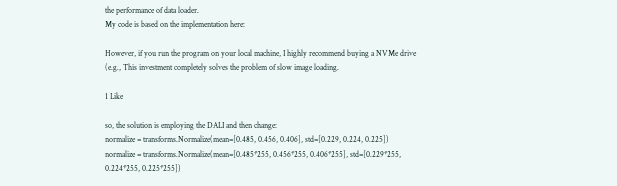the performance of data loader.
My code is based on the implementation here:

However, if you run the program on your local machine, I highly recommend buying a NVMe drive (e.g., This investment completely solves the problem of slow image loading.

1 Like

so, the solution is employing the DALI and then change:
normalize = transforms.Normalize(mean=[0.485, 0.456, 0.406], std=[0.229, 0.224, 0.225])
normalize = transforms.Normalize(mean=[0.485*255, 0.456*255, 0.406*255], std=[0.229*255, 0.224*255, 0.225*255])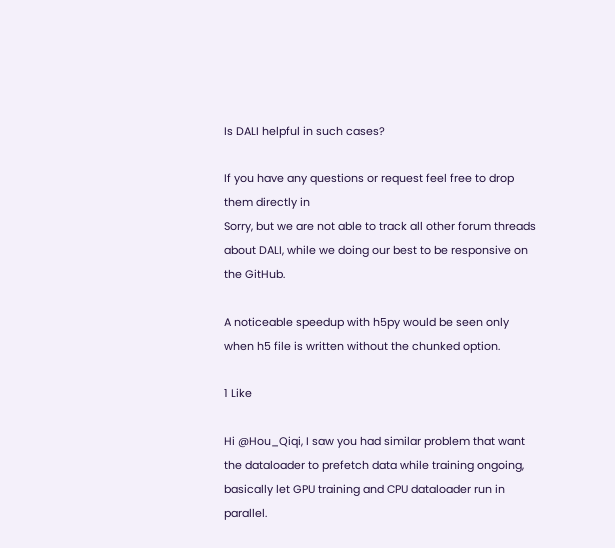Is DALI helpful in such cases?

If you have any questions or request feel free to drop them directly in
Sorry, but we are not able to track all other forum threads about DALI, while we doing our best to be responsive on the GitHub.

A noticeable speedup with h5py would be seen only when h5 file is written without the chunked option.

1 Like

Hi @Hou_Qiqi, I saw you had similar problem that want the dataloader to prefetch data while training ongoing, basically let GPU training and CPU dataloader run in parallel.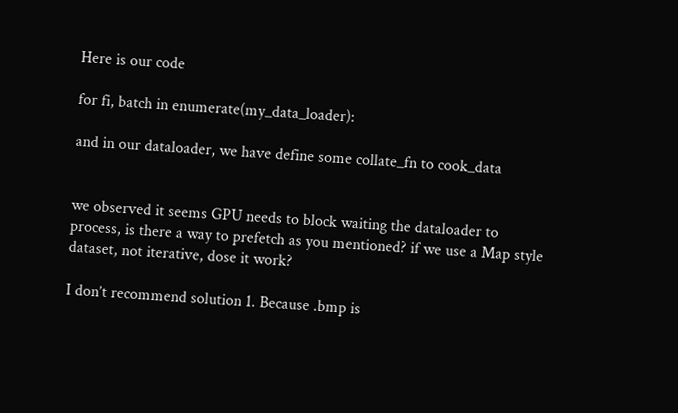Here is our code

for fi, batch in enumerate(my_data_loader):

and in our dataloader, we have define some collate_fn to cook_data


we observed it seems GPU needs to block waiting the dataloader to process, is there a way to prefetch as you mentioned? if we use a Map style dataset, not iterative, dose it work?

I don’t recommend solution 1. Because .bmp is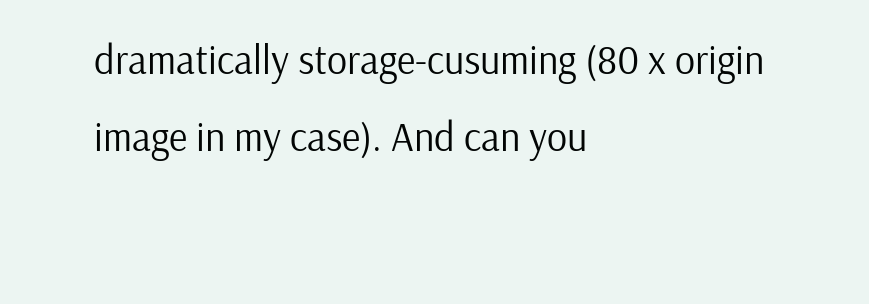dramatically storage-cusuming (80 x origin image in my case). And can you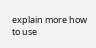explain more how to use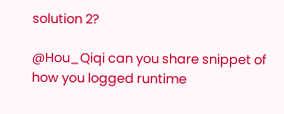solution 2?

@Hou_Qiqi can you share snippet of how you logged runtime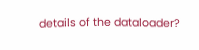details of the dataloader?